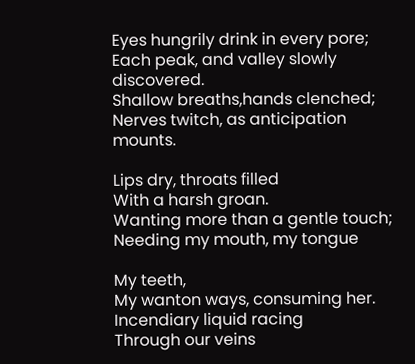Eyes hungrily drink in every pore;
Each peak, and valley slowly discovered.
Shallow breaths,hands clenched;
Nerves twitch, as anticipation mounts.

Lips dry, throats filled
With a harsh groan.
Wanting more than a gentle touch;
Needing my mouth, my tongue

My teeth,
My wanton ways, consuming her.
Incendiary liquid racing
Through our veins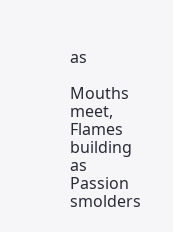as

Mouths meet,
Flames building as
Passion smolders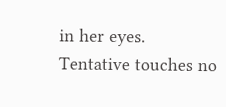in her eyes.
Tentative touches no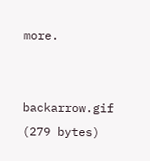more.


backarrow.gif (279 bytes)